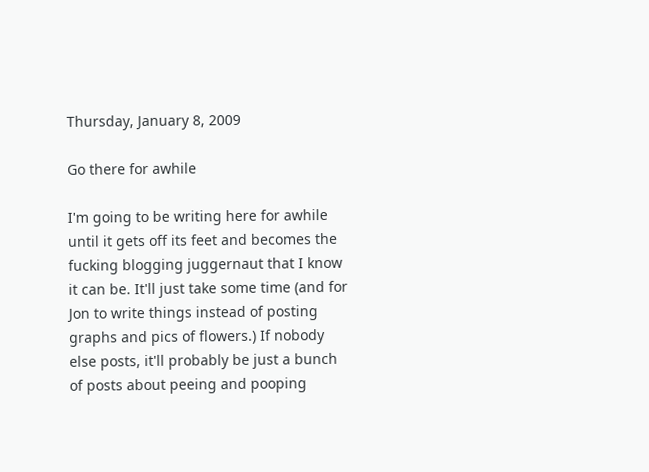Thursday, January 8, 2009

Go there for awhile

I'm going to be writing here for awhile until it gets off its feet and becomes the fucking blogging juggernaut that I know it can be. It'll just take some time (and for Jon to write things instead of posting graphs and pics of flowers.) If nobody else posts, it'll probably be just a bunch of posts about peeing and pooping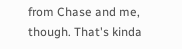from Chase and me, though. That's kinda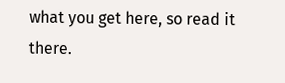what you get here, so read it there.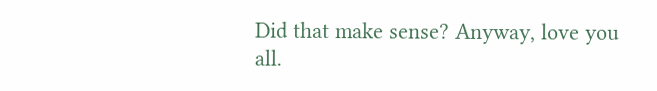Did that make sense? Anyway, love you all.